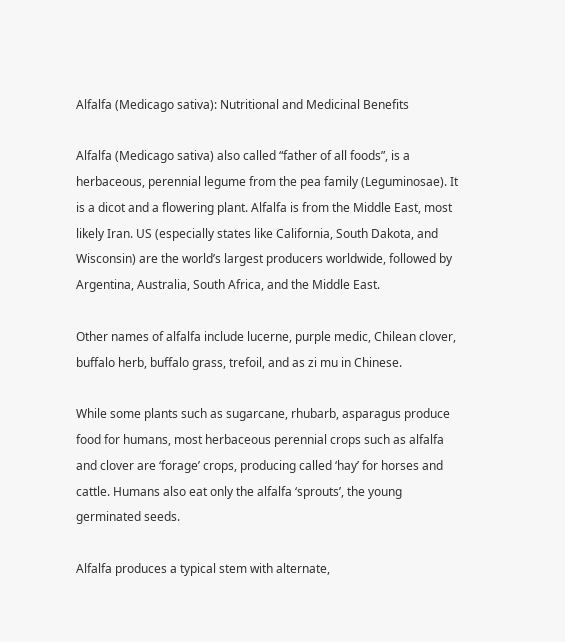Alfalfa (Medicago sativa): Nutritional and Medicinal Benefits

Alfalfa (Medicago sativa) also called “father of all foods”, is a herbaceous, perennial legume from the pea family (Leguminosae). It is a dicot and a flowering plant. Alfalfa is from the Middle East, most likely Iran. US (especially states like California, South Dakota, and Wisconsin) are the world’s largest producers worldwide, followed by Argentina, Australia, South Africa, and the Middle East.

Other names of alfalfa include lucerne, purple medic, Chilean clover, buffalo herb, buffalo grass, trefoil, and as zi mu in Chinese.

While some plants such as sugarcane, rhubarb, asparagus produce food for humans, most herbaceous perennial crops such as alfalfa and clover are ‘forage’ crops, producing called ‘hay’ for horses and cattle. Humans also eat only the alfalfa ‘sprouts’, the young germinated seeds.

Alfalfa produces a typical stem with alternate,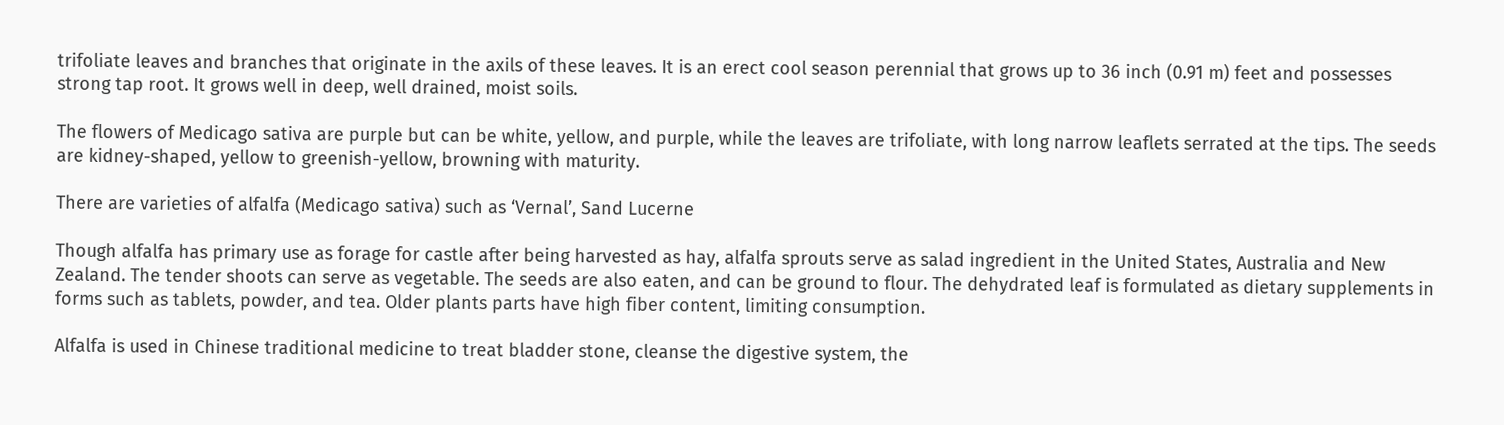trifoliate leaves and branches that originate in the axils of these leaves. It is an erect cool season perennial that grows up to 36 inch (0.91 m) feet and possesses strong tap root. It grows well in deep, well drained, moist soils.

The flowers of Medicago sativa are purple but can be white, yellow, and purple, while the leaves are trifoliate, with long narrow leaflets serrated at the tips. The seeds are kidney-shaped, yellow to greenish-yellow, browning with maturity.

There are varieties of alfalfa (Medicago sativa) such as ‘Vernal’, Sand Lucerne

Though alfalfa has primary use as forage for castle after being harvested as hay, alfalfa sprouts serve as salad ingredient in the United States, Australia and New Zealand. The tender shoots can serve as vegetable. The seeds are also eaten, and can be ground to flour. The dehydrated leaf is formulated as dietary supplements in forms such as tablets, powder, and tea. Older plants parts have high fiber content, limiting consumption.

Alfalfa is used in Chinese traditional medicine to treat bladder stone, cleanse the digestive system, the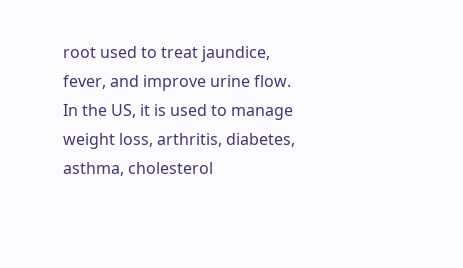root used to treat jaundice, fever, and improve urine flow. In the US, it is used to manage weight loss, arthritis, diabetes, asthma, cholesterol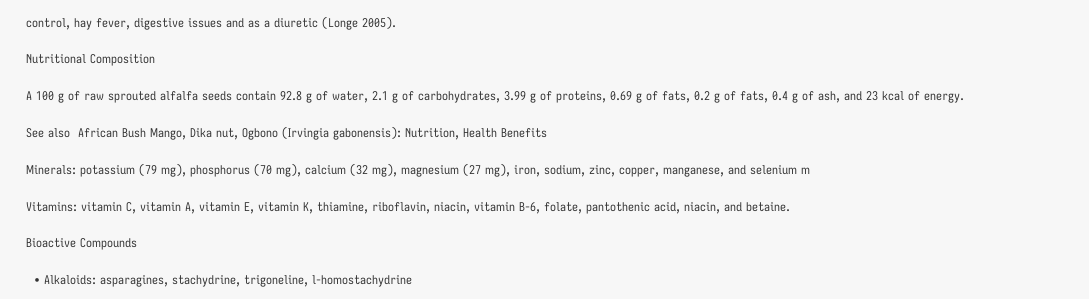control, hay fever, digestive issues and as a diuretic (Longe 2005).

Nutritional Composition

A 100 g of raw sprouted alfalfa seeds contain 92.8 g of water, 2.1 g of carbohydrates, 3.99 g of proteins, 0.69 g of fats, 0.2 g of fats, 0.4 g of ash, and 23 kcal of energy.

See also  African Bush Mango, Dika nut, Ogbono (Irvingia gabonensis): Nutrition, Health Benefits

Minerals: potassium (79 mg), phosphorus (70 mg), calcium (32 mg), magnesium (27 mg), iron, sodium, zinc, copper, manganese, and selenium m

Vitamins: vitamin C, vitamin A, vitamin E, vitamin K, thiamine, riboflavin, niacin, vitamin B-6, folate, pantothenic acid, niacin, and betaine.

Bioactive Compounds

  • Alkaloids: asparagines, stachydrine, trigoneline, l-homostachydrine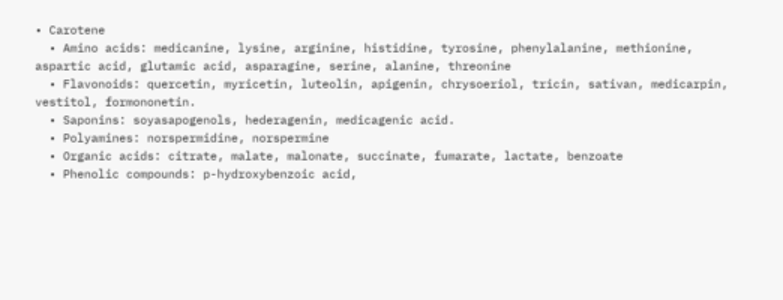• Carotene
  • Amino acids: medicanine, lysine, arginine, histidine, tyrosine, phenylalanine, methionine, aspartic acid, glutamic acid, asparagine, serine, alanine, threonine
  • Flavonoids: quercetin, myricetin, luteolin, apigenin, chrysoeriol, tricin, sativan, medicarpin, vestitol, formononetin.
  • Saponins: soyasapogenols, hederagenin, medicagenic acid.
  • Polyamines: norspermidine, norspermine
  • Organic acids: citrate, malate, malonate, succinate, fumarate, lactate, benzoate
  • Phenolic compounds: p-hydroxybenzoic acid,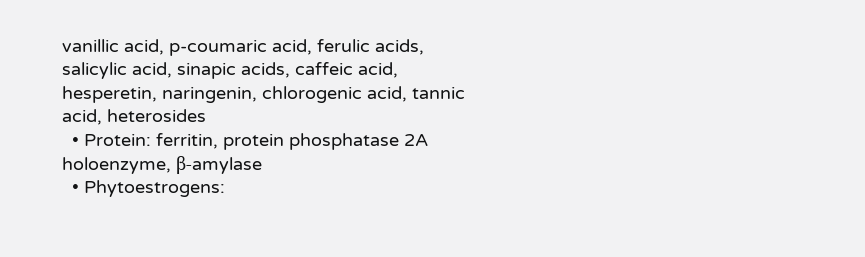vanillic acid, p-coumaric acid, ferulic acids, salicylic acid, sinapic acids, caffeic acid, hesperetin, naringenin, chlorogenic acid, tannic acid, heterosides
  • Protein: ferritin, protein phosphatase 2A holoenzyme, β-amylase
  • Phytoestrogens: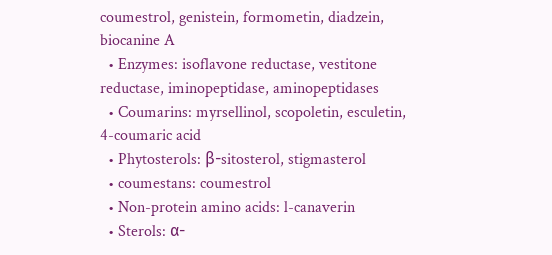coumestrol, genistein, formometin, diadzein, biocanine A
  • Enzymes: isoflavone reductase, vestitone reductase, iminopeptidase, aminopeptidases
  • Coumarins: myrsellinol, scopoletin, esculetin, 4-coumaric acid
  • Phytosterols: β-sitosterol, stigmasterol
  • coumestans: coumestrol
  • Non-protein amino acids: l-canaverin
  • Sterols: α-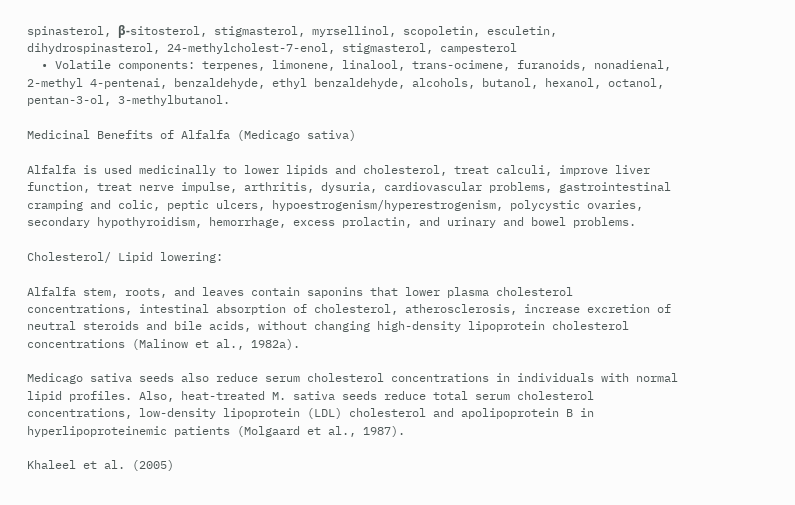spinasterol, β-sitosterol, stigmasterol, myrsellinol, scopoletin, esculetin, dihydrospinasterol, 24-methylcholest-7-enol, stigmasterol, campesterol
  • Volatile components: terpenes, limonene, linalool, trans-ocimene, furanoids, nonadienal, 2-methyl 4-pentenai, benzaldehyde, ethyl benzaldehyde, alcohols, butanol, hexanol, octanol, pentan-3-ol, 3-methylbutanol.

Medicinal Benefits of Alfalfa (Medicago sativa)

Alfalfa is used medicinally to lower lipids and cholesterol, treat calculi, improve liver function, treat nerve impulse, arthritis, dysuria, cardiovascular problems, gastrointestinal cramping and colic, peptic ulcers, hypoestrogenism/hyperestrogenism, polycystic ovaries, secondary hypothyroidism, hemorrhage, excess prolactin, and urinary and bowel problems.

Cholesterol/ Lipid lowering:

Alfalfa stem, roots, and leaves contain saponins that lower plasma cholesterol concentrations, intestinal absorption of cholesterol, atherosclerosis, increase excretion of neutral steroids and bile acids, without changing high-density lipoprotein cholesterol concentrations (Malinow et al., 1982a).

Medicago sativa seeds also reduce serum cholesterol concentrations in individuals with normal lipid profiles. Also, heat-treated M. sativa seeds reduce total serum cholesterol concentrations, low-density lipoprotein (LDL) cholesterol and apolipoprotein B in hyperlipoproteinemic patients (Molgaard et al., 1987).

Khaleel et al. (2005)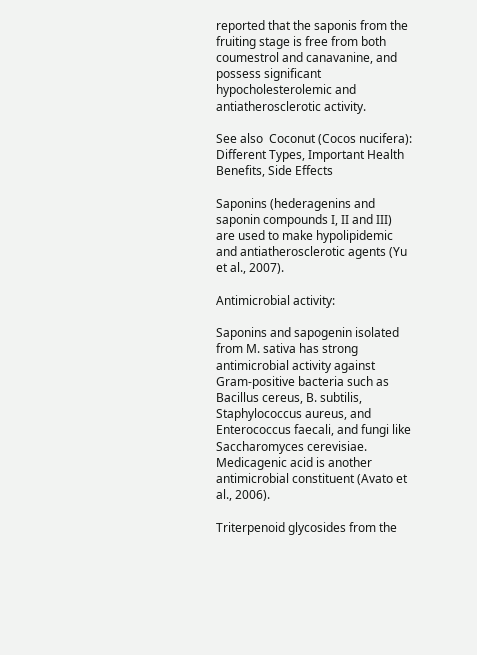reported that the saponis from the fruiting stage is free from both coumestrol and canavanine, and possess significant hypocholesterolemic and antiatherosclerotic activity.

See also  Coconut (Cocos nucifera): Different Types, Important Health Benefits, Side Effects

Saponins (hederagenins and saponin compounds I, II and III) are used to make hypolipidemic and antiatherosclerotic agents (Yu et al., 2007).

Antimicrobial activity:

Saponins and sapogenin isolated from M. sativa has strong antimicrobial activity against Gram-positive bacteria such as Bacillus cereus, B. subtilis, Staphylococcus aureus, and Enterococcus faecali, and fungi like Saccharomyces cerevisiae. Medicagenic acid is another antimicrobial constituent (Avato et al., 2006).

Triterpenoid glycosides from the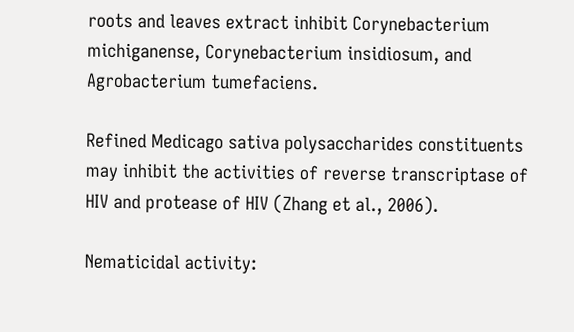roots and leaves extract inhibit Corynebacterium michiganense, Corynebacterium insidiosum, and Agrobacterium tumefaciens.

Refined Medicago sativa polysaccharides constituents may inhibit the activities of reverse transcriptase of HIV and protease of HIV (Zhang et al., 2006).

Nematicidal activity: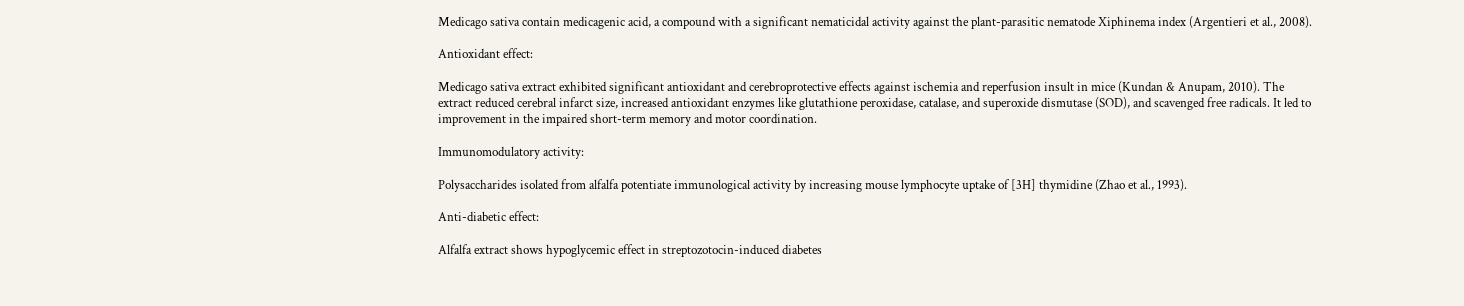Medicago sativa contain medicagenic acid, a compound with a significant nematicidal activity against the plant-parasitic nematode Xiphinema index (Argentieri et al., 2008).

Antioxidant effect:

Medicago sativa extract exhibited significant antioxidant and cerebroprotective effects against ischemia and reperfusion insult in mice (Kundan & Anupam, 2010). The extract reduced cerebral infarct size, increased antioxidant enzymes like glutathione peroxidase, catalase, and superoxide dismutase (SOD), and scavenged free radicals. It led to improvement in the impaired short-term memory and motor coordination.

Immunomodulatory activity:

Polysaccharides isolated from alfalfa potentiate immunological activity by increasing mouse lymphocyte uptake of [3H] thymidine (Zhao et al., 1993).

Anti-diabetic effect:

Alfalfa extract shows hypoglycemic effect in streptozotocin-induced diabetes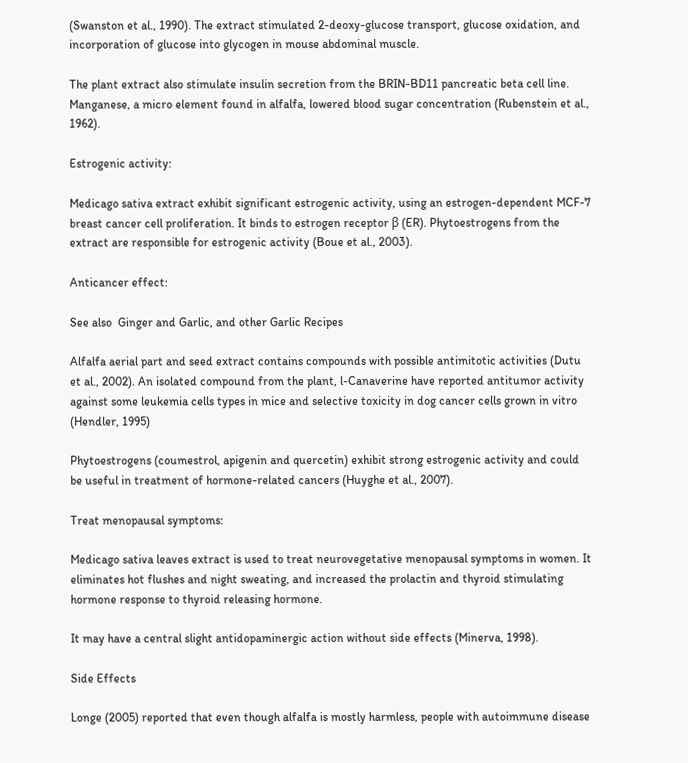(Swanston et al., 1990). The extract stimulated 2-deoxy-glucose transport, glucose oxidation, and incorporation of glucose into glycogen in mouse abdominal muscle.

The plant extract also stimulate insulin secretion from the BRIN-BD11 pancreatic beta cell line. Manganese, a micro element found in alfalfa, lowered blood sugar concentration (Rubenstein et al., 1962).

Estrogenic activity:

Medicago sativa extract exhibit significant estrogenic activity, using an estrogen-dependent MCF-7 breast cancer cell proliferation. It binds to estrogen receptor β (ER). Phytoestrogens from the extract are responsible for estrogenic activity (Boue et al., 2003).

Anticancer effect:

See also  Ginger and Garlic, and other Garlic Recipes

Alfalfa aerial part and seed extract contains compounds with possible antimitotic activities (Dutu et al., 2002). An isolated compound from the plant, l-Canaverine have reported antitumor activity against some leukemia cells types in mice and selective toxicity in dog cancer cells grown in vitro (Hendler, 1995)

Phytoestrogens (coumestrol, apigenin and quercetin) exhibit strong estrogenic activity and could be useful in treatment of hormone-related cancers (Huyghe et al., 2007).

Treat menopausal symptoms:

Medicago sativa leaves extract is used to treat neurovegetative menopausal symptoms in women. It eliminates hot flushes and night sweating, and increased the prolactin and thyroid stimulating hormone response to thyroid releasing hormone.

It may have a central slight antidopaminergic action without side effects (Minerva, 1998).

Side Effects

Longe (2005) reported that even though alfalfa is mostly harmless, people with autoimmune disease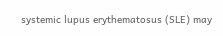systemic lupus erythematosus (SLE) may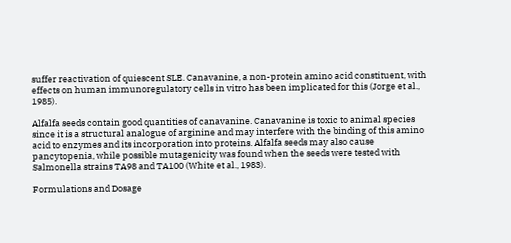suffer reactivation of quiescent SLE. Canavanine, a non-protein amino acid constituent, with effects on human immunoregulatory cells in vitro has been implicated for this (Jorge et al., 1985).

Alfalfa seeds contain good quantities of canavanine. Canavanine is toxic to animal species since it is a structural analogue of arginine and may interfere with the binding of this amino acid to enzymes and its incorporation into proteins. Alfalfa seeds may also cause pancytopenia, while possible mutagenicity was found when the seeds were tested with Salmonella strains TA98 and TA100 (White et al., 1983).

Formulations and Dosage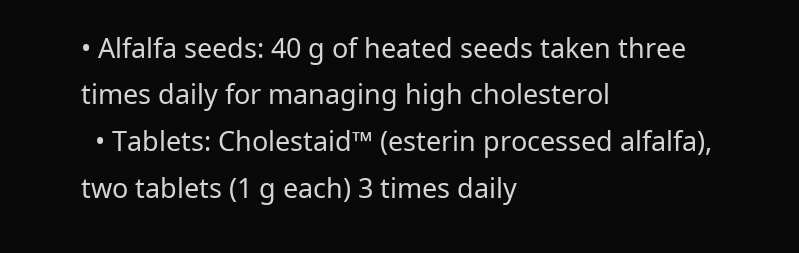• Alfalfa seeds: 40 g of heated seeds taken three times daily for managing high cholesterol
  • Tablets: Cholestaid™ (esterin processed alfalfa), two tablets (1 g each) 3 times daily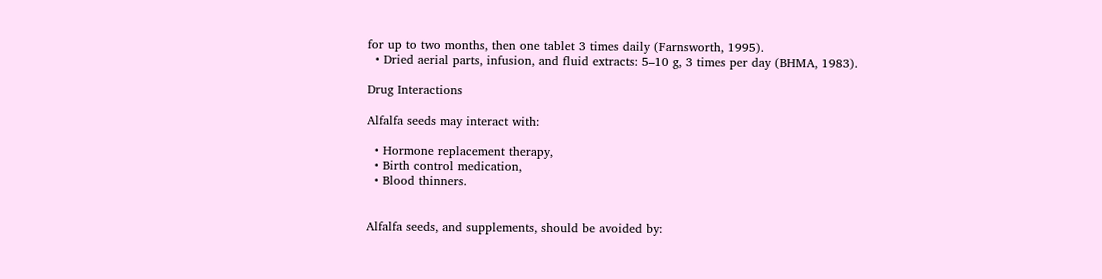for up to two months, then one tablet 3 times daily (Farnsworth, 1995).
  • Dried aerial parts, infusion, and fluid extracts: 5–10 g, 3 times per day (BHMA, 1983).

Drug Interactions

Alfalfa seeds may interact with:

  • Hormone replacement therapy,
  • Birth control medication,
  • Blood thinners.


Alfalfa seeds, and supplements, should be avoided by: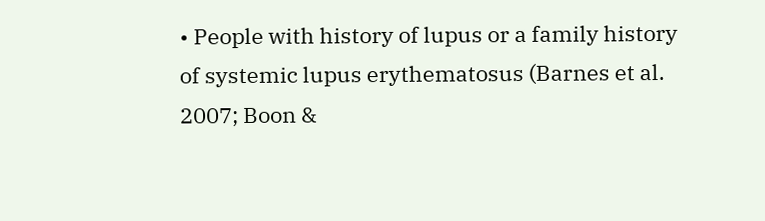• People with history of lupus or a family history of systemic lupus erythematosus (Barnes et al. 2007; Boon &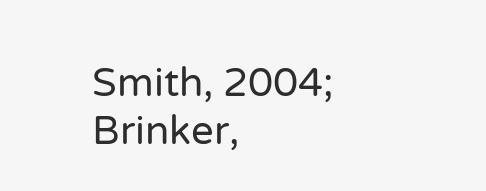Smith, 2004; Brinker,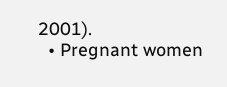2001).
  • Pregnant women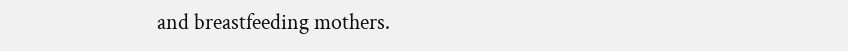and breastfeeding mothers.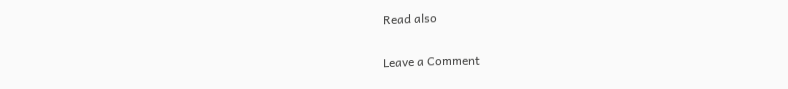Read also

Leave a Comment